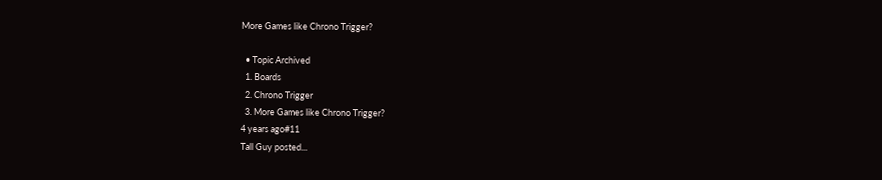More Games like Chrono Trigger?

  • Topic Archived
  1. Boards
  2. Chrono Trigger
  3. More Games like Chrono Trigger?
4 years ago#11
Tall Guy posted...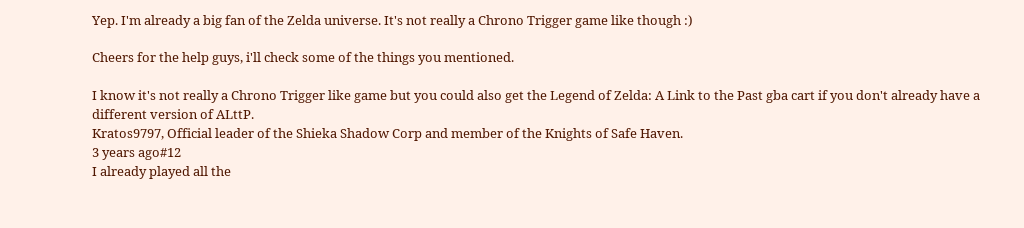Yep. I'm already a big fan of the Zelda universe. It's not really a Chrono Trigger game like though :)

Cheers for the help guys, i'll check some of the things you mentioned.

I know it's not really a Chrono Trigger like game but you could also get the Legend of Zelda: A Link to the Past gba cart if you don't already have a different version of ALttP.
Kratos9797, Official leader of the Shieka Shadow Corp and member of the Knights of Safe Haven.
3 years ago#12
I already played all the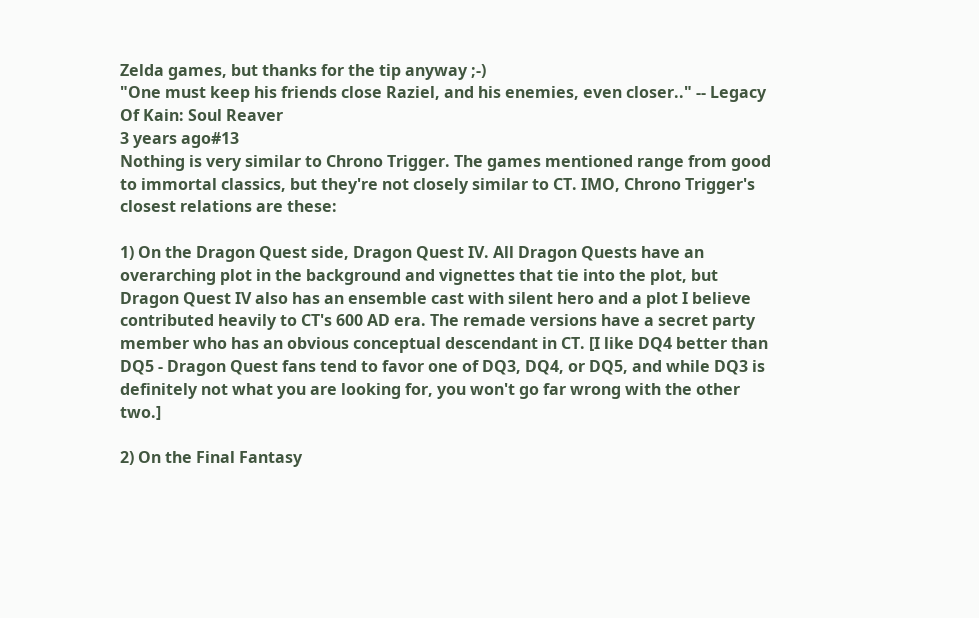Zelda games, but thanks for the tip anyway ;-)
"One must keep his friends close Raziel, and his enemies, even closer.." -- Legacy Of Kain: Soul Reaver
3 years ago#13
Nothing is very similar to Chrono Trigger. The games mentioned range from good to immortal classics, but they're not closely similar to CT. IMO, Chrono Trigger's closest relations are these:

1) On the Dragon Quest side, Dragon Quest IV. All Dragon Quests have an overarching plot in the background and vignettes that tie into the plot, but Dragon Quest IV also has an ensemble cast with silent hero and a plot I believe contributed heavily to CT's 600 AD era. The remade versions have a secret party member who has an obvious conceptual descendant in CT. [I like DQ4 better than DQ5 - Dragon Quest fans tend to favor one of DQ3, DQ4, or DQ5, and while DQ3 is definitely not what you are looking for, you won't go far wrong with the other two.]

2) On the Final Fantasy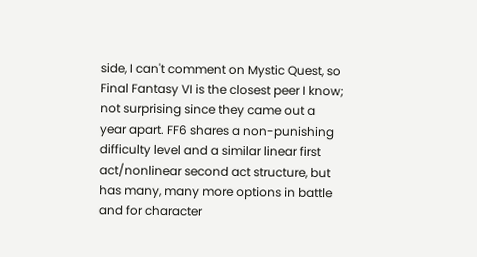side, I can't comment on Mystic Quest, so Final Fantasy VI is the closest peer I know; not surprising since they came out a year apart. FF6 shares a non-punishing difficulty level and a similar linear first act/nonlinear second act structure, but has many, many more options in battle and for character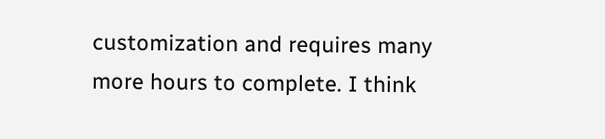customization and requires many more hours to complete. I think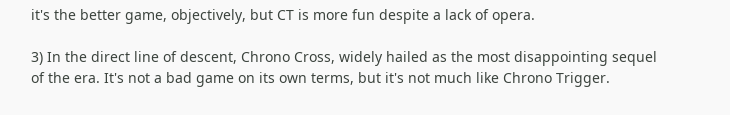it's the better game, objectively, but CT is more fun despite a lack of opera.

3) In the direct line of descent, Chrono Cross, widely hailed as the most disappointing sequel of the era. It's not a bad game on its own terms, but it's not much like Chrono Trigger.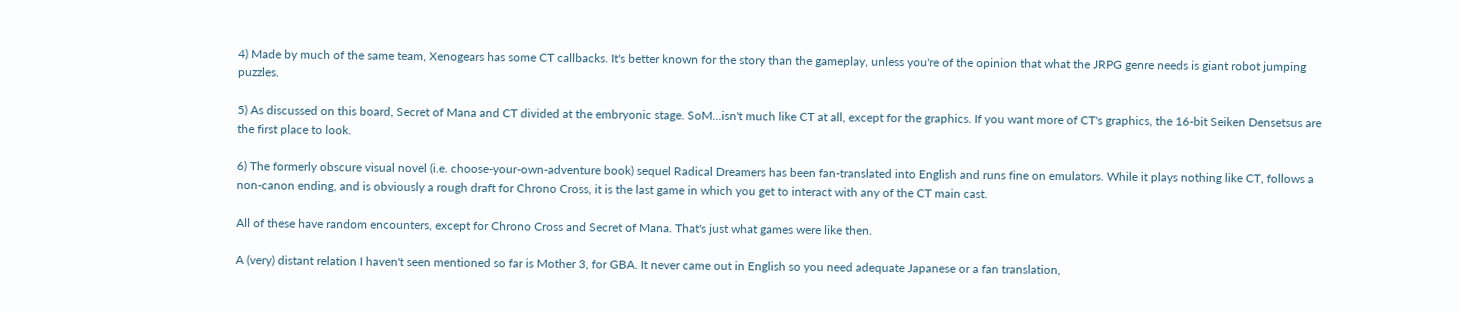4) Made by much of the same team, Xenogears has some CT callbacks. It's better known for the story than the gameplay, unless you're of the opinion that what the JRPG genre needs is giant robot jumping puzzles.

5) As discussed on this board, Secret of Mana and CT divided at the embryonic stage. SoM...isn't much like CT at all, except for the graphics. If you want more of CT's graphics, the 16-bit Seiken Densetsus are the first place to look.

6) The formerly obscure visual novel (i.e. choose-your-own-adventure book) sequel Radical Dreamers has been fan-translated into English and runs fine on emulators. While it plays nothing like CT, follows a non-canon ending, and is obviously a rough draft for Chrono Cross, it is the last game in which you get to interact with any of the CT main cast.

All of these have random encounters, except for Chrono Cross and Secret of Mana. That's just what games were like then.

A (very) distant relation I haven't seen mentioned so far is Mother 3, for GBA. It never came out in English so you need adequate Japanese or a fan translation,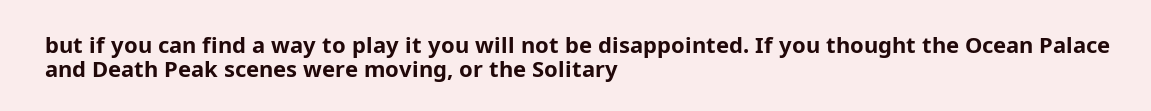but if you can find a way to play it you will not be disappointed. If you thought the Ocean Palace and Death Peak scenes were moving, or the Solitary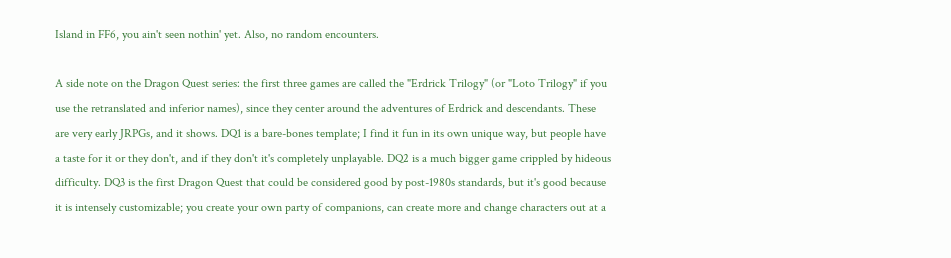Island in FF6, you ain't seen nothin' yet. Also, no random encounters.

A side note on the Dragon Quest series: the first three games are called the "Erdrick Trilogy" (or "Loto Trilogy" if you use the retranslated and inferior names), since they center around the adventures of Erdrick and descendants. These are very early JRPGs, and it shows. DQ1 is a bare-bones template; I find it fun in its own unique way, but people have a taste for it or they don't, and if they don't it's completely unplayable. DQ2 is a much bigger game crippled by hideous difficulty. DQ3 is the first Dragon Quest that could be considered good by post-1980s standards, but it's good because it is intensely customizable; you create your own party of companions, can create more and change characters out at a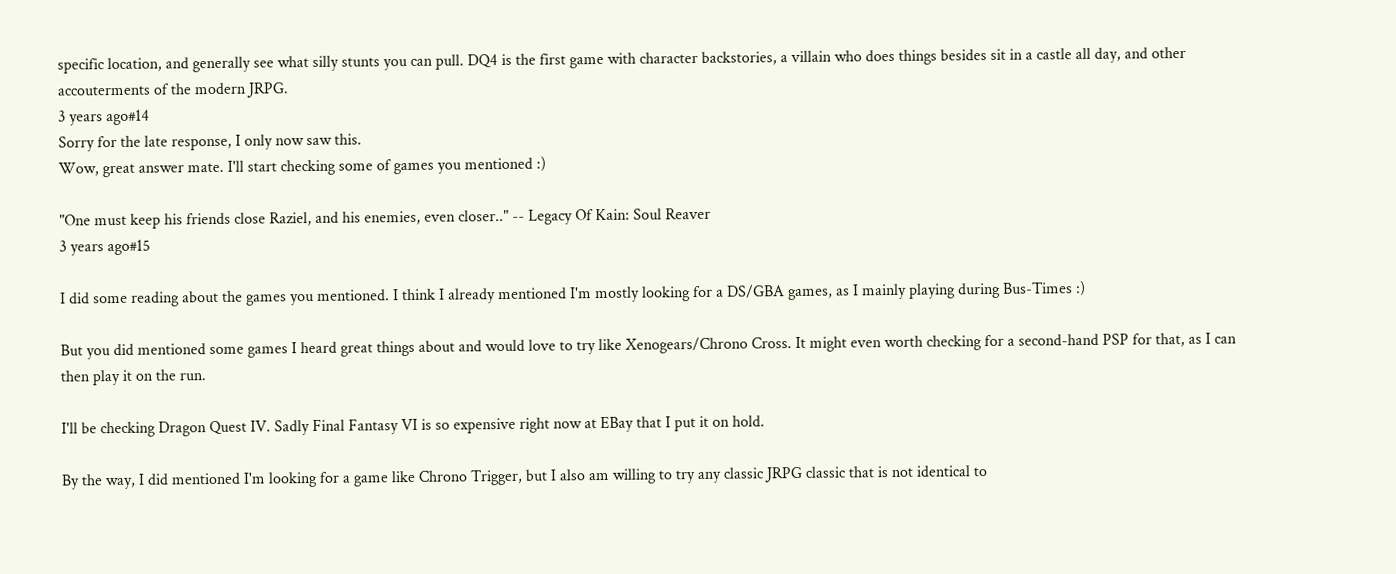specific location, and generally see what silly stunts you can pull. DQ4 is the first game with character backstories, a villain who does things besides sit in a castle all day, and other accouterments of the modern JRPG.
3 years ago#14
Sorry for the late response, I only now saw this.
Wow, great answer mate. I'll start checking some of games you mentioned :)

"One must keep his friends close Raziel, and his enemies, even closer.." -- Legacy Of Kain: Soul Reaver
3 years ago#15

I did some reading about the games you mentioned. I think I already mentioned I'm mostly looking for a DS/GBA games, as I mainly playing during Bus-Times :)

But you did mentioned some games I heard great things about and would love to try like Xenogears/Chrono Cross. It might even worth checking for a second-hand PSP for that, as I can then play it on the run.

I'll be checking Dragon Quest IV. Sadly Final Fantasy VI is so expensive right now at EBay that I put it on hold.

By the way, I did mentioned I'm looking for a game like Chrono Trigger, but I also am willing to try any classic JRPG classic that is not identical to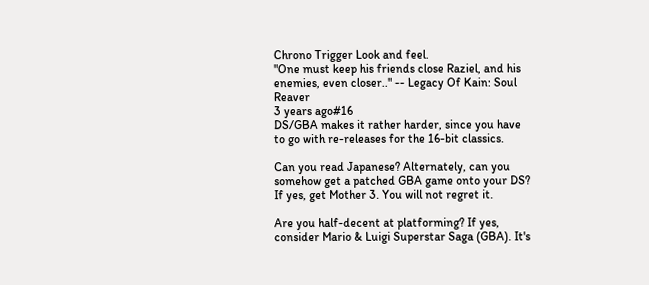Chrono Trigger Look and feel.
"One must keep his friends close Raziel, and his enemies, even closer.." -- Legacy Of Kain: Soul Reaver
3 years ago#16
DS/GBA makes it rather harder, since you have to go with re-releases for the 16-bit classics.

Can you read Japanese? Alternately, can you somehow get a patched GBA game onto your DS? If yes, get Mother 3. You will not regret it.

Are you half-decent at platforming? If yes, consider Mario & Luigi Superstar Saga (GBA). It's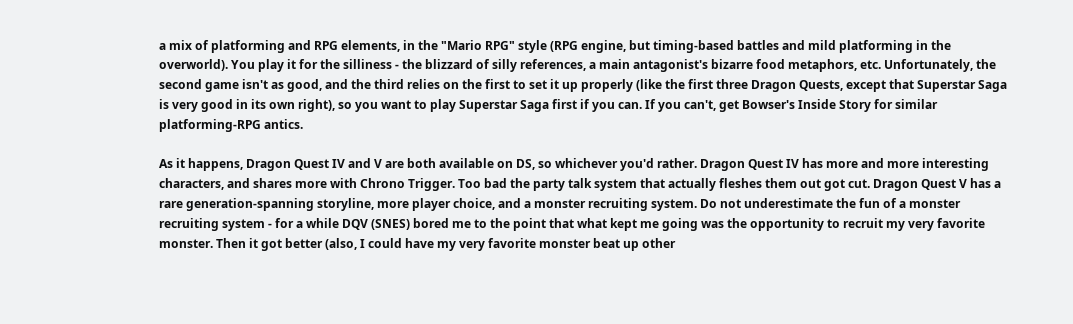a mix of platforming and RPG elements, in the "Mario RPG" style (RPG engine, but timing-based battles and mild platforming in the overworld). You play it for the silliness - the blizzard of silly references, a main antagonist's bizarre food metaphors, etc. Unfortunately, the second game isn't as good, and the third relies on the first to set it up properly (like the first three Dragon Quests, except that Superstar Saga is very good in its own right), so you want to play Superstar Saga first if you can. If you can't, get Bowser's Inside Story for similar platforming-RPG antics.

As it happens, Dragon Quest IV and V are both available on DS, so whichever you'd rather. Dragon Quest IV has more and more interesting characters, and shares more with Chrono Trigger. Too bad the party talk system that actually fleshes them out got cut. Dragon Quest V has a rare generation-spanning storyline, more player choice, and a monster recruiting system. Do not underestimate the fun of a monster recruiting system - for a while DQV (SNES) bored me to the point that what kept me going was the opportunity to recruit my very favorite monster. Then it got better (also, I could have my very favorite monster beat up other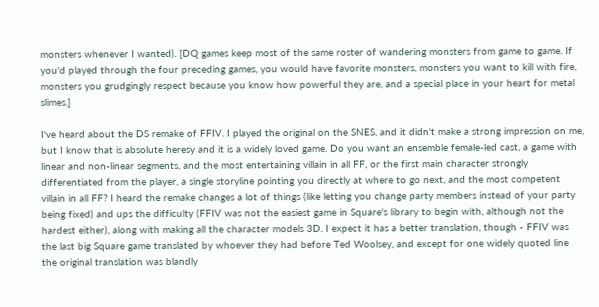monsters whenever I wanted). [DQ games keep most of the same roster of wandering monsters from game to game. If you'd played through the four preceding games, you would have favorite monsters, monsters you want to kill with fire, monsters you grudgingly respect because you know how powerful they are, and a special place in your heart for metal slimes.]

I've heard about the DS remake of FFIV. I played the original on the SNES, and it didn't make a strong impression on me, but I know that is absolute heresy and it is a widely loved game. Do you want an ensemble female-led cast, a game with linear and non-linear segments, and the most entertaining villain in all FF, or the first main character strongly differentiated from the player, a single storyline pointing you directly at where to go next, and the most competent villain in all FF? I heard the remake changes a lot of things (like letting you change party members instead of your party being fixed) and ups the difficulty (FFIV was not the easiest game in Square's library to begin with, although not the hardest either), along with making all the character models 3D. I expect it has a better translation, though - FFIV was the last big Square game translated by whoever they had before Ted Woolsey, and except for one widely quoted line the original translation was blandly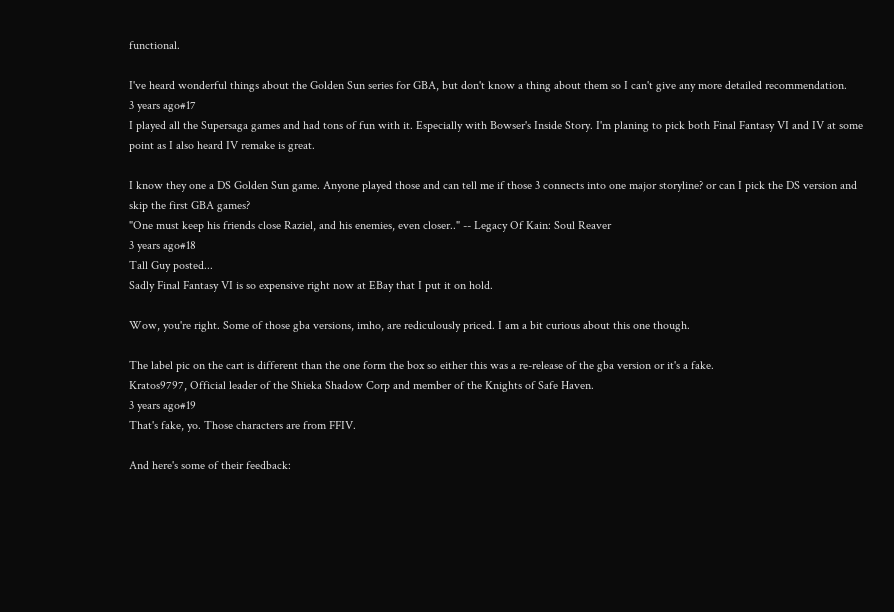functional.

I've heard wonderful things about the Golden Sun series for GBA, but don't know a thing about them so I can't give any more detailed recommendation.
3 years ago#17
I played all the Supersaga games and had tons of fun with it. Especially with Bowser's Inside Story. I'm planing to pick both Final Fantasy VI and IV at some point as I also heard IV remake is great.

I know they one a DS Golden Sun game. Anyone played those and can tell me if those 3 connects into one major storyline? or can I pick the DS version and skip the first GBA games?
"One must keep his friends close Raziel, and his enemies, even closer.." -- Legacy Of Kain: Soul Reaver
3 years ago#18
Tall Guy posted...
Sadly Final Fantasy VI is so expensive right now at EBay that I put it on hold.

Wow, you're right. Some of those gba versions, imho, are rediculously priced. I am a bit curious about this one though.

The label pic on the cart is different than the one form the box so either this was a re-release of the gba version or it's a fake.
Kratos9797, Official leader of the Shieka Shadow Corp and member of the Knights of Safe Haven.
3 years ago#19
That's fake, yo. Those characters are from FFIV.

And here's some of their feedback: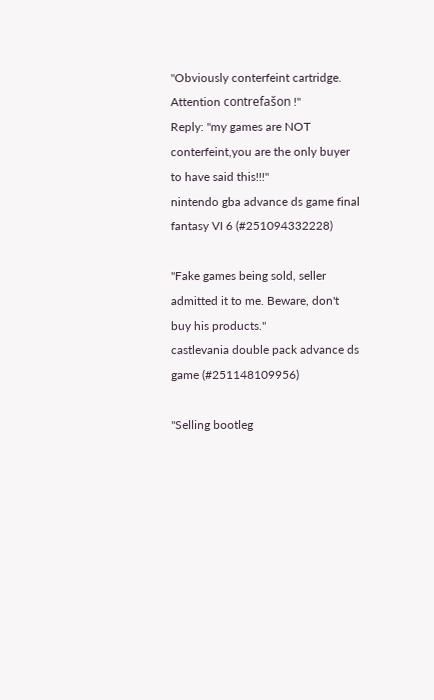"Obviously conterfeint cartridge. Attention contrefašon !"
Reply: "my games are NOT conterfeint,you are the only buyer to have said this!!!"
nintendo gba advance ds game final fantasy VI 6 (#251094332228)

"Fake games being sold, seller admitted it to me. Beware, don't buy his products."
castlevania double pack advance ds game (#251148109956)

"Selling bootleg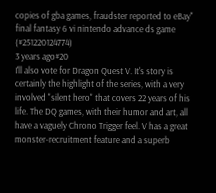copies of gba games, fraudster reported to eBay"
final fantasy 6 vi nintendo advance ds game (#251220124774)
3 years ago#20
I'll also vote for Dragon Quest V. It's story is certainly the highlight of the series, with a very involved "silent hero" that covers 22 years of his life. The DQ games, with their humor and art, all have a vaguely Chrono Trigger feel. V has a great monster-recruitment feature and a superb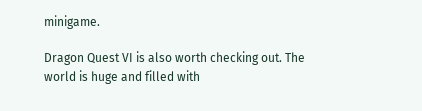minigame.

Dragon Quest VI is also worth checking out. The world is huge and filled with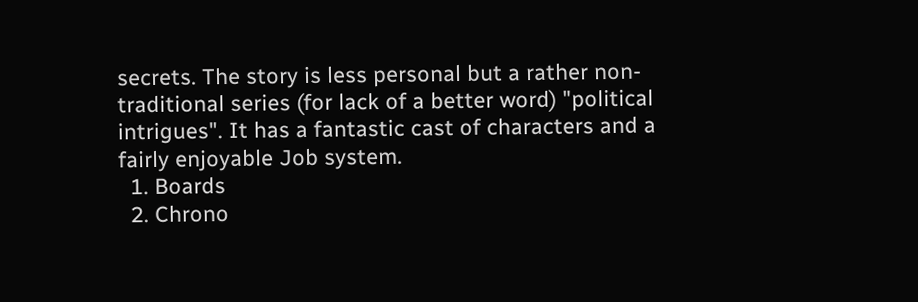secrets. The story is less personal but a rather non-traditional series (for lack of a better word) "political intrigues". It has a fantastic cast of characters and a fairly enjoyable Job system.
  1. Boards
  2. Chrono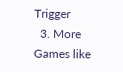Trigger
  3. More Games like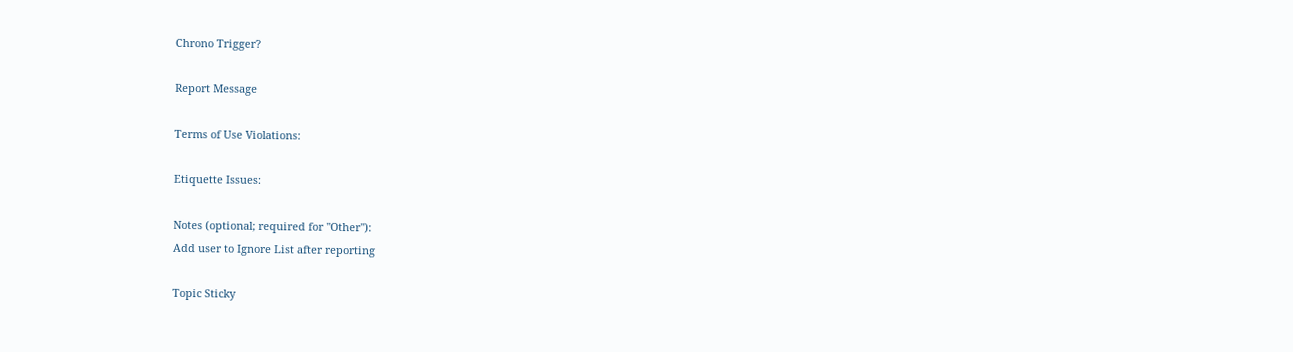Chrono Trigger?

Report Message

Terms of Use Violations:

Etiquette Issues:

Notes (optional; required for "Other"):
Add user to Ignore List after reporting

Topic Sticky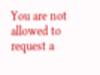You are not allowed to request a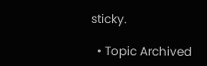sticky.

  • Topic Archived